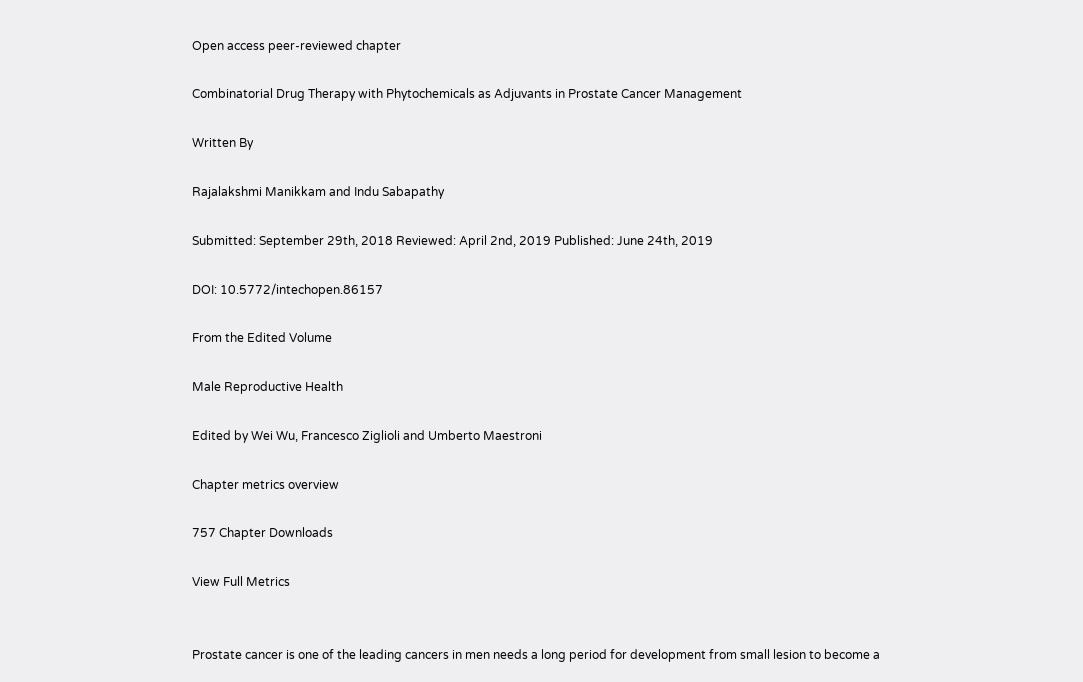Open access peer-reviewed chapter

Combinatorial Drug Therapy with Phytochemicals as Adjuvants in Prostate Cancer Management

Written By

Rajalakshmi Manikkam and Indu Sabapathy

Submitted: September 29th, 2018 Reviewed: April 2nd, 2019 Published: June 24th, 2019

DOI: 10.5772/intechopen.86157

From the Edited Volume

Male Reproductive Health

Edited by Wei Wu, Francesco Ziglioli and Umberto Maestroni

Chapter metrics overview

757 Chapter Downloads

View Full Metrics


Prostate cancer is one of the leading cancers in men needs a long period for development from small lesion to become a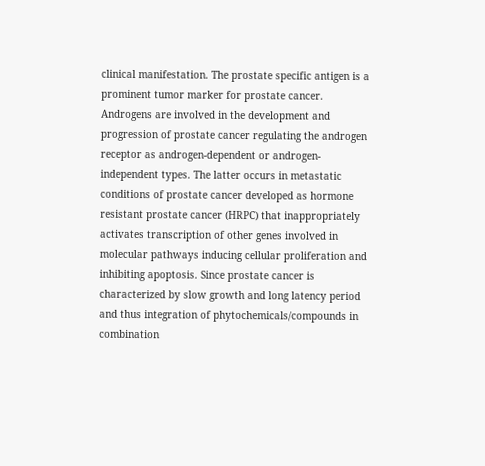clinical manifestation. The prostate specific antigen is a prominent tumor marker for prostate cancer. Androgens are involved in the development and progression of prostate cancer regulating the androgen receptor as androgen-dependent or androgen-independent types. The latter occurs in metastatic conditions of prostate cancer developed as hormone resistant prostate cancer (HRPC) that inappropriately activates transcription of other genes involved in molecular pathways inducing cellular proliferation and inhibiting apoptosis. Since prostate cancer is characterized by slow growth and long latency period and thus integration of phytochemicals/compounds in combination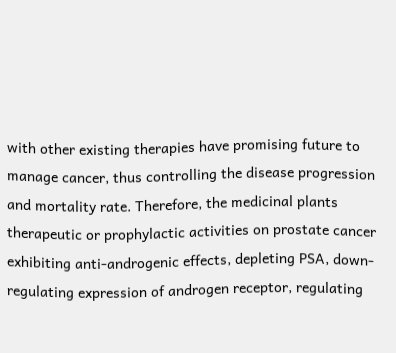with other existing therapies have promising future to manage cancer, thus controlling the disease progression and mortality rate. Therefore, the medicinal plants therapeutic or prophylactic activities on prostate cancer exhibiting anti-androgenic effects, depleting PSA, down-regulating expression of androgen receptor, regulating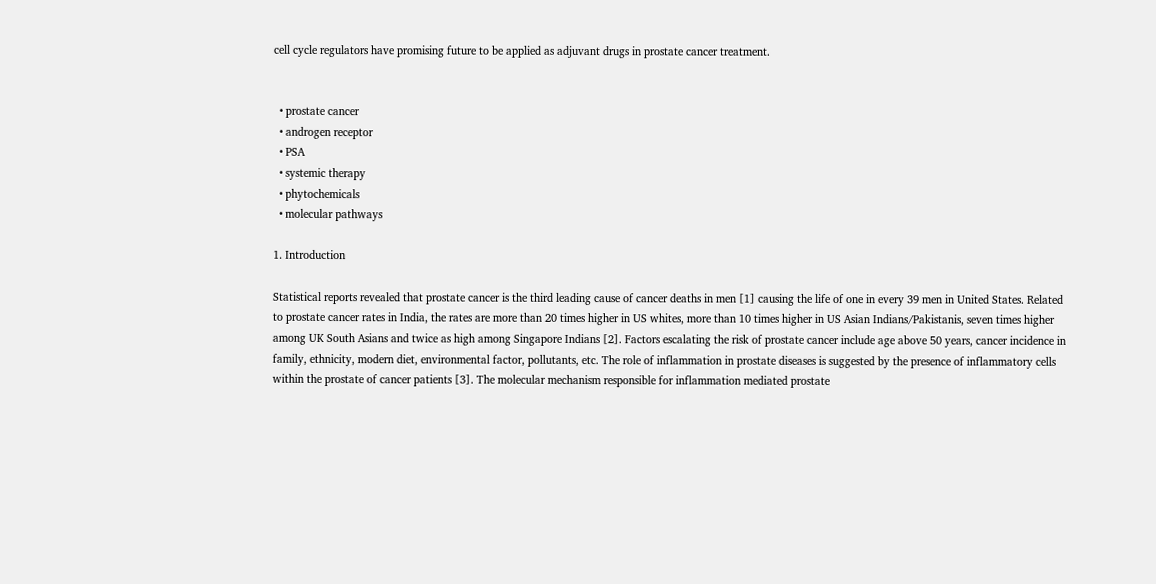cell cycle regulators have promising future to be applied as adjuvant drugs in prostate cancer treatment.


  • prostate cancer
  • androgen receptor
  • PSA
  • systemic therapy
  • phytochemicals
  • molecular pathways

1. Introduction

Statistical reports revealed that prostate cancer is the third leading cause of cancer deaths in men [1] causing the life of one in every 39 men in United States. Related to prostate cancer rates in India, the rates are more than 20 times higher in US whites, more than 10 times higher in US Asian Indians/Pakistanis, seven times higher among UK South Asians and twice as high among Singapore Indians [2]. Factors escalating the risk of prostate cancer include age above 50 years, cancer incidence in family, ethnicity, modern diet, environmental factor, pollutants, etc. The role of inflammation in prostate diseases is suggested by the presence of inflammatory cells within the prostate of cancer patients [3]. The molecular mechanism responsible for inflammation mediated prostate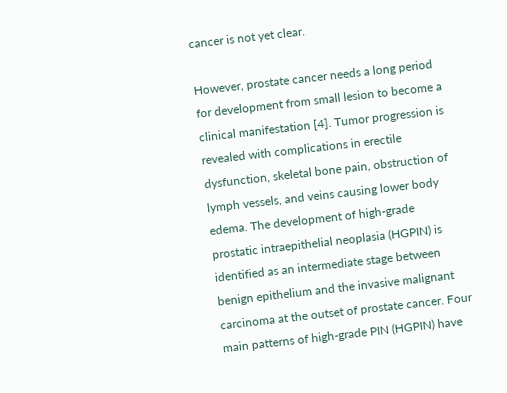cancer is not yet clear.

However, prostate cancer needs a long period for development from small lesion to become a clinical manifestation [4]. Tumor progression is revealed with complications in erectile dysfunction, skeletal bone pain, obstruction of lymph vessels, and veins causing lower body edema. The development of high-grade prostatic intraepithelial neoplasia (HGPIN) is identified as an intermediate stage between benign epithelium and the invasive malignant carcinoma at the outset of prostate cancer. Four main patterns of high-grade PIN (HGPIN) have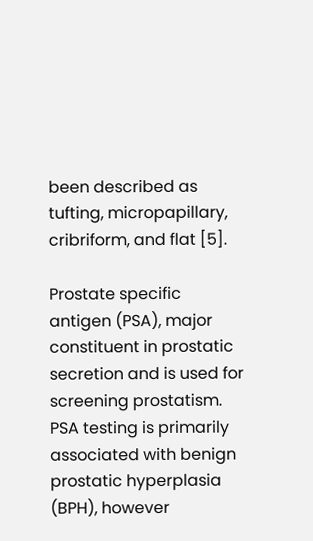been described as tufting, micropapillary, cribriform, and flat [5].

Prostate specific antigen (PSA), major constituent in prostatic secretion and is used for screening prostatism. PSA testing is primarily associated with benign prostatic hyperplasia (BPH), however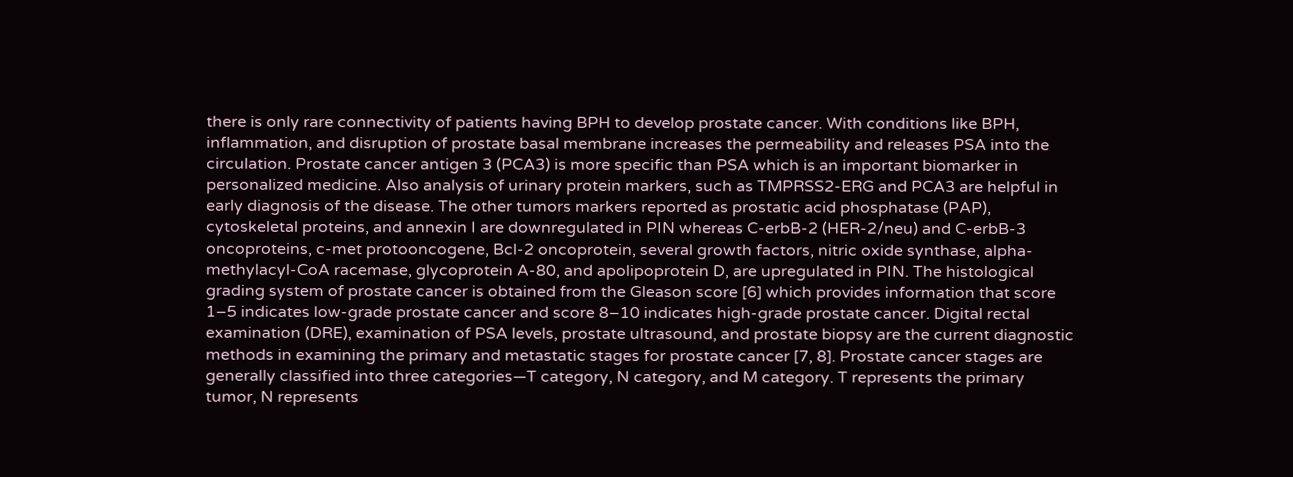there is only rare connectivity of patients having BPH to develop prostate cancer. With conditions like BPH, inflammation, and disruption of prostate basal membrane increases the permeability and releases PSA into the circulation. Prostate cancer antigen 3 (PCA3) is more specific than PSA which is an important biomarker in personalized medicine. Also analysis of urinary protein markers, such as TMPRSS2-ERG and PCA3 are helpful in early diagnosis of the disease. The other tumors markers reported as prostatic acid phosphatase (PAP), cytoskeletal proteins, and annexin I are downregulated in PIN whereas C-erbB-2 (HER-2/neu) and C-erbB-3 oncoproteins, c-met protooncogene, Bcl-2 oncoprotein, several growth factors, nitric oxide synthase, alpha-methylacyl-CoA racemase, glycoprotein A-80, and apolipoprotein D, are upregulated in PIN. The histological grading system of prostate cancer is obtained from the Gleason score [6] which provides information that score 1–5 indicates low-grade prostate cancer and score 8–10 indicates high-grade prostate cancer. Digital rectal examination (DRE), examination of PSA levels, prostate ultrasound, and prostate biopsy are the current diagnostic methods in examining the primary and metastatic stages for prostate cancer [7, 8]. Prostate cancer stages are generally classified into three categories—T category, N category, and M category. T represents the primary tumor, N represents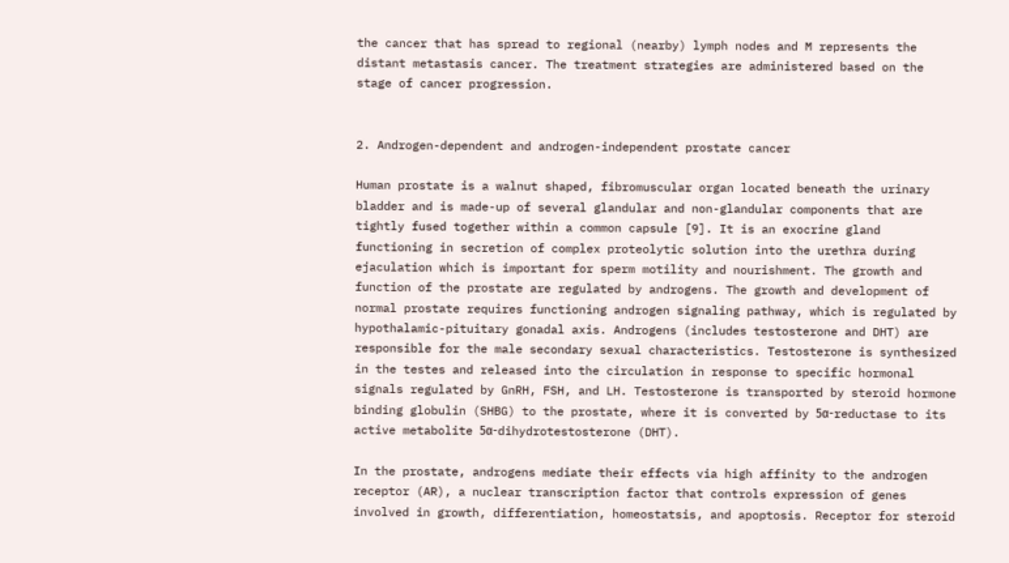the cancer that has spread to regional (nearby) lymph nodes and M represents the distant metastasis cancer. The treatment strategies are administered based on the stage of cancer progression.


2. Androgen-dependent and androgen-independent prostate cancer

Human prostate is a walnut shaped, fibromuscular organ located beneath the urinary bladder and is made-up of several glandular and non-glandular components that are tightly fused together within a common capsule [9]. It is an exocrine gland functioning in secretion of complex proteolytic solution into the urethra during ejaculation which is important for sperm motility and nourishment. The growth and function of the prostate are regulated by androgens. The growth and development of normal prostate requires functioning androgen signaling pathway, which is regulated by hypothalamic-pituitary gonadal axis. Androgens (includes testosterone and DHT) are responsible for the male secondary sexual characteristics. Testosterone is synthesized in the testes and released into the circulation in response to specific hormonal signals regulated by GnRH, FSH, and LH. Testosterone is transported by steroid hormone binding globulin (SHBG) to the prostate, where it is converted by 5α-reductase to its active metabolite 5α-dihydrotestosterone (DHT).

In the prostate, androgens mediate their effects via high affinity to the androgen receptor (AR), a nuclear transcription factor that controls expression of genes involved in growth, differentiation, homeostatsis, and apoptosis. Receptor for steroid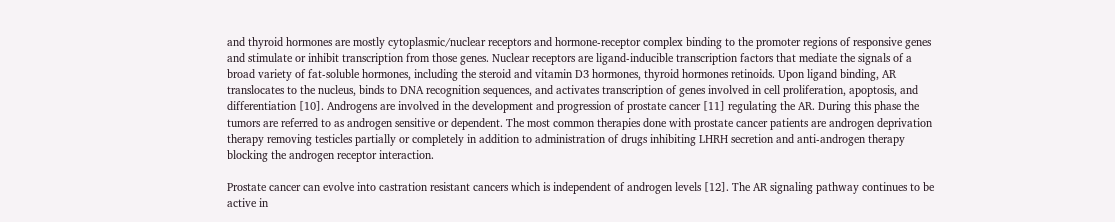and thyroid hormones are mostly cytoplasmic/nuclear receptors and hormone-receptor complex binding to the promoter regions of responsive genes and stimulate or inhibit transcription from those genes. Nuclear receptors are ligand-inducible transcription factors that mediate the signals of a broad variety of fat-soluble hormones, including the steroid and vitamin D3 hormones, thyroid hormones retinoids. Upon ligand binding, AR translocates to the nucleus, binds to DNA recognition sequences, and activates transcription of genes involved in cell proliferation, apoptosis, and differentiation [10]. Androgens are involved in the development and progression of prostate cancer [11] regulating the AR. During this phase the tumors are referred to as androgen sensitive or dependent. The most common therapies done with prostate cancer patients are androgen deprivation therapy removing testicles partially or completely in addition to administration of drugs inhibiting LHRH secretion and anti-androgen therapy blocking the androgen receptor interaction.

Prostate cancer can evolve into castration resistant cancers which is independent of androgen levels [12]. The AR signaling pathway continues to be active in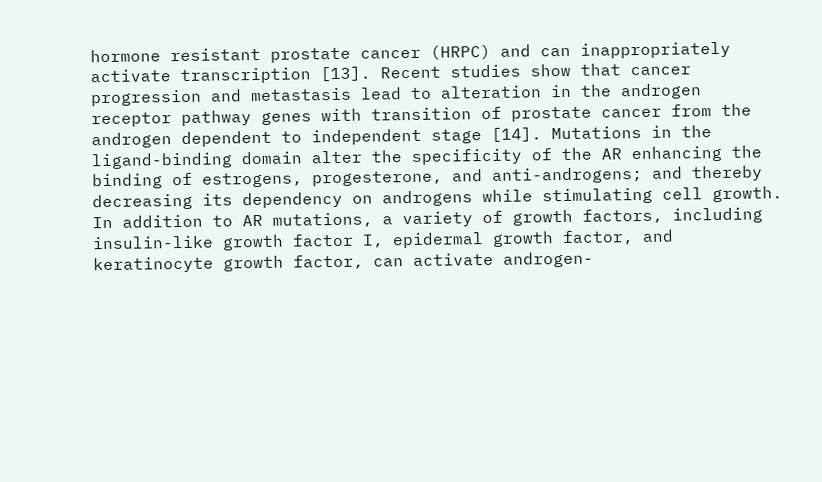hormone resistant prostate cancer (HRPC) and can inappropriately activate transcription [13]. Recent studies show that cancer progression and metastasis lead to alteration in the androgen receptor pathway genes with transition of prostate cancer from the androgen dependent to independent stage [14]. Mutations in the ligand-binding domain alter the specificity of the AR enhancing the binding of estrogens, progesterone, and anti-androgens; and thereby decreasing its dependency on androgens while stimulating cell growth. In addition to AR mutations, a variety of growth factors, including insulin-like growth factor I, epidermal growth factor, and keratinocyte growth factor, can activate androgen-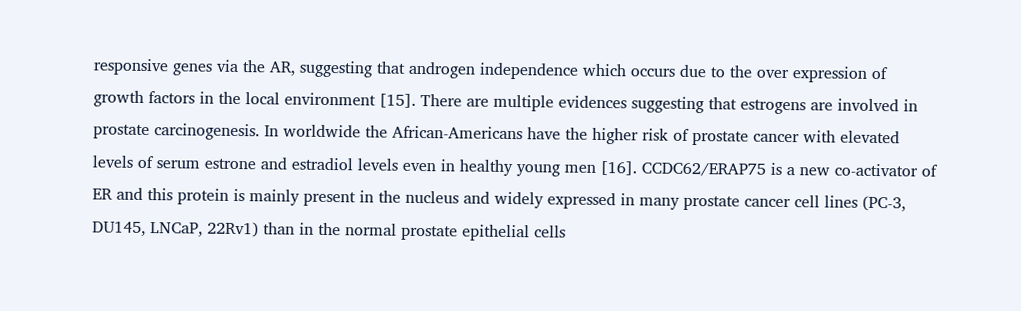responsive genes via the AR, suggesting that androgen independence which occurs due to the over expression of growth factors in the local environment [15]. There are multiple evidences suggesting that estrogens are involved in prostate carcinogenesis. In worldwide the African-Americans have the higher risk of prostate cancer with elevated levels of serum estrone and estradiol levels even in healthy young men [16]. CCDC62/ERAP75 is a new co-activator of ER and this protein is mainly present in the nucleus and widely expressed in many prostate cancer cell lines (PC-3, DU145, LNCaP, 22Rv1) than in the normal prostate epithelial cells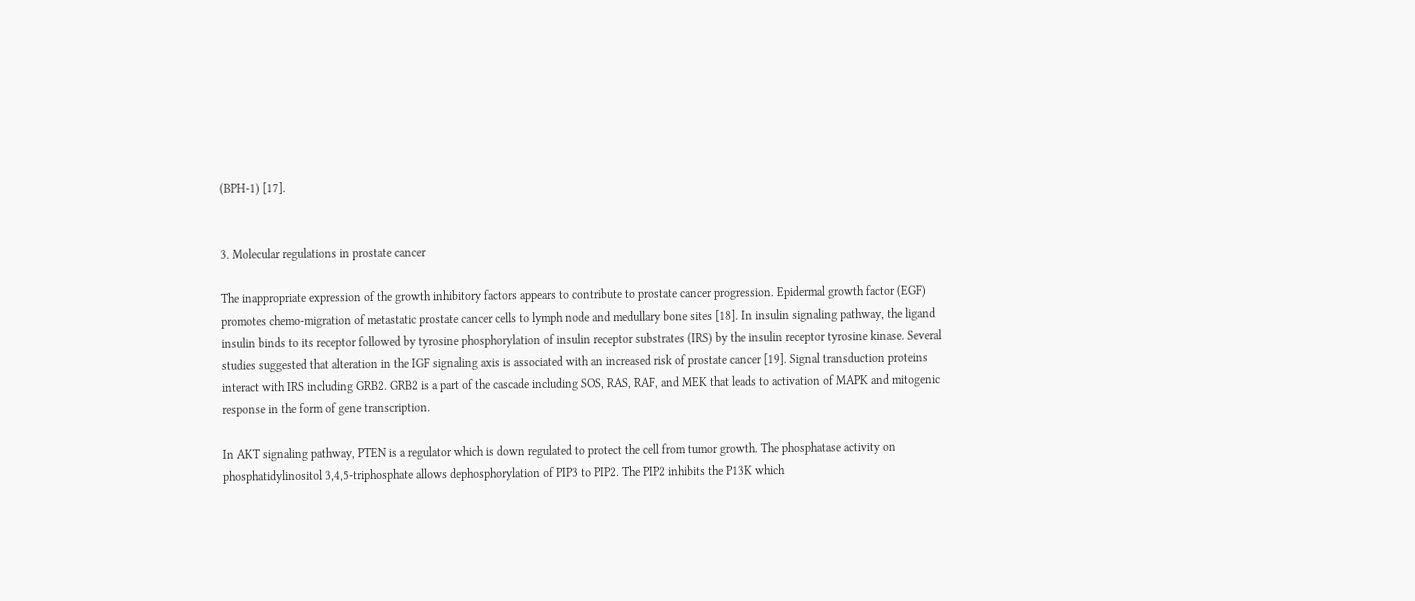(BPH-1) [17].


3. Molecular regulations in prostate cancer

The inappropriate expression of the growth inhibitory factors appears to contribute to prostate cancer progression. Epidermal growth factor (EGF) promotes chemo-migration of metastatic prostate cancer cells to lymph node and medullary bone sites [18]. In insulin signaling pathway, the ligand insulin binds to its receptor followed by tyrosine phosphorylation of insulin receptor substrates (IRS) by the insulin receptor tyrosine kinase. Several studies suggested that alteration in the IGF signaling axis is associated with an increased risk of prostate cancer [19]. Signal transduction proteins interact with IRS including GRB2. GRB2 is a part of the cascade including SOS, RAS, RAF, and MEK that leads to activation of MAPK and mitogenic response in the form of gene transcription.

In AKT signaling pathway, PTEN is a regulator which is down regulated to protect the cell from tumor growth. The phosphatase activity on phosphatidylinositol 3,4,5-triphosphate allows dephosphorylation of PIP3 to PIP2. The PIP2 inhibits the P13K which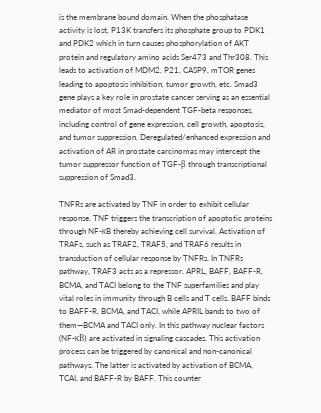is the membrane bound domain. When the phosphatase activity is lost, P13K transfers its phosphate group to PDK1 and PDK2 which in turn causes phosphorylation of AKT protein and regulatory amino acids Ser473 and Thr308. This leads to activation of MDM2, P21, CASP9, mTOR genes leading to apoptosis inhibition, tumor growth, etc. Smad3 gene plays a key role in prostate cancer serving as an essential mediator of most Smad-dependent TGF-beta responses, including control of gene expression, cell growth, apoptosis, and tumor suppression. Deregulated/enhanced expression and activation of AR in prostate carcinomas may intercept the tumor suppressor function of TGF-β through transcriptional suppression of Smad3.

TNFRs are activated by TNF in order to exhibit cellular response. TNF triggers the transcription of apoptotic proteins through NF-κB thereby achieving cell survival. Activation of TRAFs, such as TRAF2, TRAF5, and TRAF6 results in transduction of cellular response by TNFRs. In TNFRs pathway, TRAF3 acts as a repressor. APRL, BAFF, BAFF-R, BCMA, and TACI belong to the TNF superfamilies and play vital roles in immunity through B cells and T cells. BAFF binds to BAFF-R, BCMA, and TACI, while APRIL bands to two of them—BCMA and TACI only. In this pathway nuclear factors (NF-κB) are activated in signaling cascades. This activation process can be triggered by canonical and non-canonical pathways. The latter is activated by activation of BCMA, TCAI, and BAFF-R by BAFF. This counter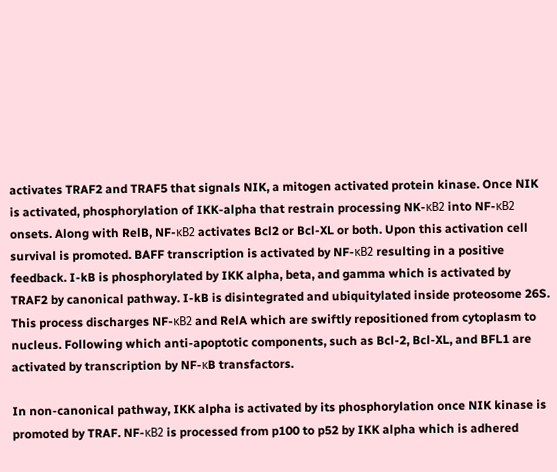activates TRAF2 and TRAF5 that signals NIK, a mitogen activated protein kinase. Once NIK is activated, phosphorylation of IKK-alpha that restrain processing NK-κB2 into NF-κB2 onsets. Along with RelB, NF-κB2 activates Bcl2 or Bcl-XL or both. Upon this activation cell survival is promoted. BAFF transcription is activated by NF-κB2 resulting in a positive feedback. I-kB is phosphorylated by IKK alpha, beta, and gamma which is activated by TRAF2 by canonical pathway. I-kB is disintegrated and ubiquitylated inside proteosome 26S. This process discharges NF-κB2 and RelA which are swiftly repositioned from cytoplasm to nucleus. Following which anti-apoptotic components, such as Bcl-2, Bcl-XL, and BFL1 are activated by transcription by NF-κB transfactors.

In non-canonical pathway, IKK alpha is activated by its phosphorylation once NIK kinase is promoted by TRAF. NF-κB2 is processed from p100 to p52 by IKK alpha which is adhered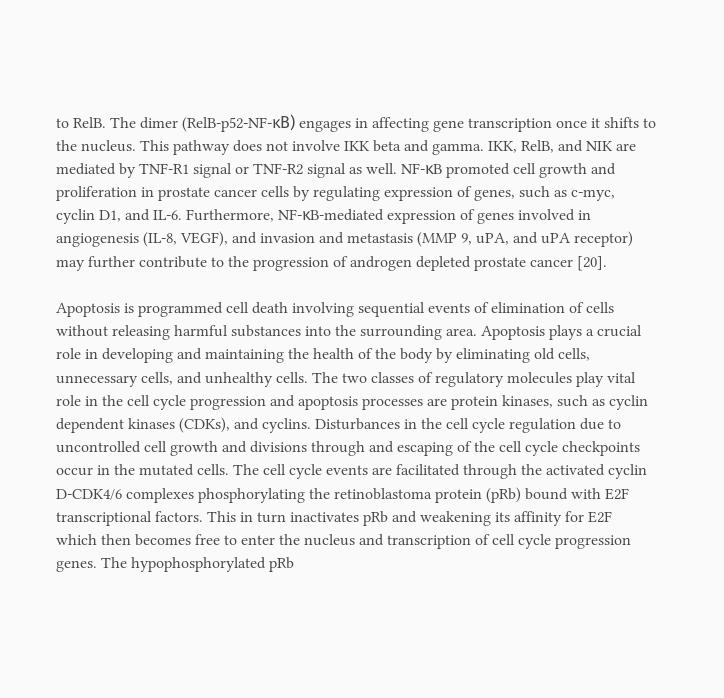to RelB. The dimer (RelB-p52-NF-κB) engages in affecting gene transcription once it shifts to the nucleus. This pathway does not involve IKK beta and gamma. IKK, RelB, and NIK are mediated by TNF-R1 signal or TNF-R2 signal as well. NF-κB promoted cell growth and proliferation in prostate cancer cells by regulating expression of genes, such as c-myc, cyclin D1, and IL-6. Furthermore, NF-κB-mediated expression of genes involved in angiogenesis (IL-8, VEGF), and invasion and metastasis (MMP 9, uPA, and uPA receptor) may further contribute to the progression of androgen depleted prostate cancer [20].

Apoptosis is programmed cell death involving sequential events of elimination of cells without releasing harmful substances into the surrounding area. Apoptosis plays a crucial role in developing and maintaining the health of the body by eliminating old cells, unnecessary cells, and unhealthy cells. The two classes of regulatory molecules play vital role in the cell cycle progression and apoptosis processes are protein kinases, such as cyclin dependent kinases (CDKs), and cyclins. Disturbances in the cell cycle regulation due to uncontrolled cell growth and divisions through and escaping of the cell cycle checkpoints occur in the mutated cells. The cell cycle events are facilitated through the activated cyclin D-CDK4/6 complexes phosphorylating the retinoblastoma protein (pRb) bound with E2F transcriptional factors. This in turn inactivates pRb and weakening its affinity for E2F which then becomes free to enter the nucleus and transcription of cell cycle progression genes. The hypophosphorylated pRb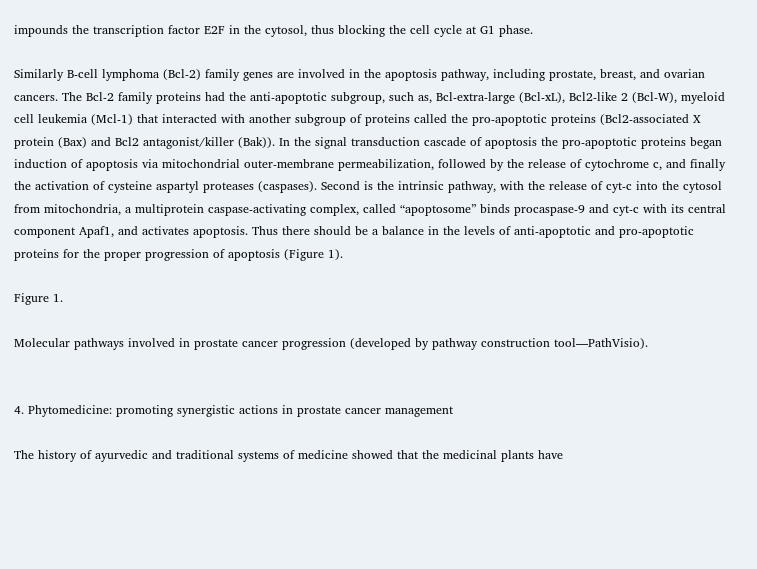impounds the transcription factor E2F in the cytosol, thus blocking the cell cycle at G1 phase.

Similarly B-cell lymphoma (Bcl-2) family genes are involved in the apoptosis pathway, including prostate, breast, and ovarian cancers. The Bcl-2 family proteins had the anti-apoptotic subgroup, such as, Bcl-extra-large (Bcl-xL), Bcl2-like 2 (Bcl-W), myeloid cell leukemia (Mcl-1) that interacted with another subgroup of proteins called the pro-apoptotic proteins (Bcl2-associated X protein (Bax) and Bcl2 antagonist/killer (Bak)). In the signal transduction cascade of apoptosis the pro-apoptotic proteins began induction of apoptosis via mitochondrial outer-membrane permeabilization, followed by the release of cytochrome c, and finally the activation of cysteine aspartyl proteases (caspases). Second is the intrinsic pathway, with the release of cyt-c into the cytosol from mitochondria, a multiprotein caspase-activating complex, called “apoptosome” binds procaspase-9 and cyt-c with its central component Apaf1, and activates apoptosis. Thus there should be a balance in the levels of anti-apoptotic and pro-apoptotic proteins for the proper progression of apoptosis (Figure 1).

Figure 1.

Molecular pathways involved in prostate cancer progression (developed by pathway construction tool—PathVisio).


4. Phytomedicine: promoting synergistic actions in prostate cancer management

The history of ayurvedic and traditional systems of medicine showed that the medicinal plants have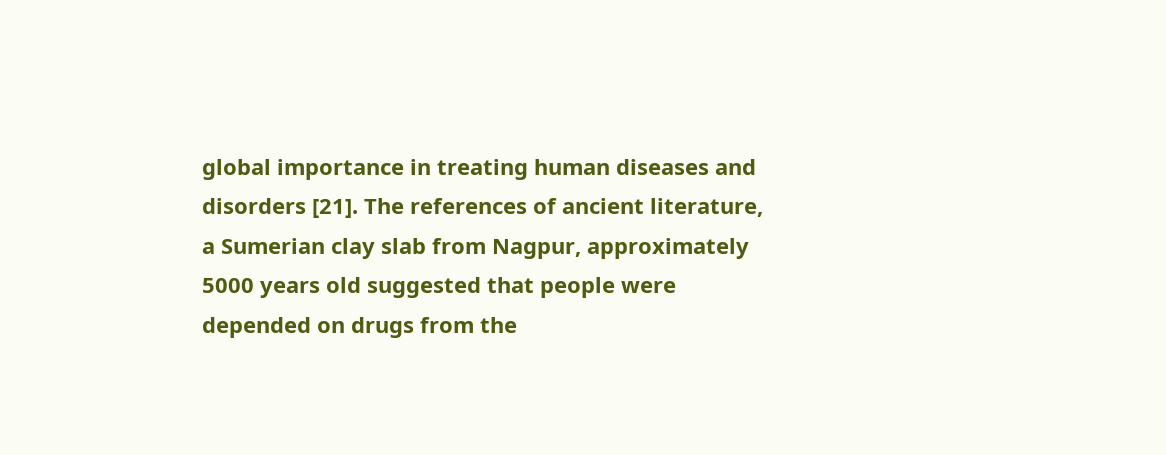global importance in treating human diseases and disorders [21]. The references of ancient literature, a Sumerian clay slab from Nagpur, approximately 5000 years old suggested that people were depended on drugs from the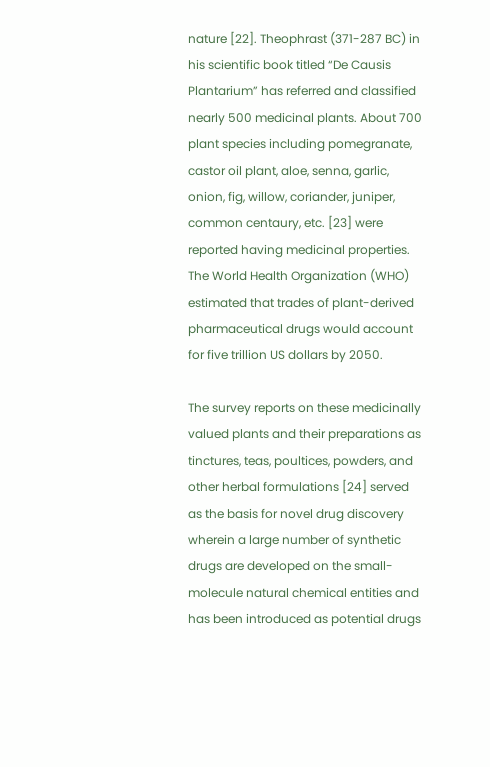nature [22]. Theophrast (371-287 BC) in his scientific book titled “De Causis Plantarium” has referred and classified nearly 500 medicinal plants. About 700 plant species including pomegranate, castor oil plant, aloe, senna, garlic, onion, fig, willow, coriander, juniper, common centaury, etc. [23] were reported having medicinal properties. The World Health Organization (WHO) estimated that trades of plant-derived pharmaceutical drugs would account for five trillion US dollars by 2050.

The survey reports on these medicinally valued plants and their preparations as tinctures, teas, poultices, powders, and other herbal formulations [24] served as the basis for novel drug discovery wherein a large number of synthetic drugs are developed on the small-molecule natural chemical entities and has been introduced as potential drugs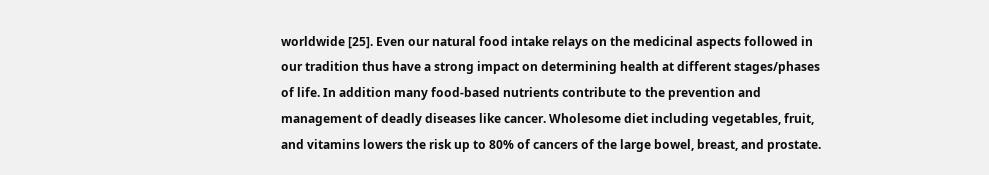worldwide [25]. Even our natural food intake relays on the medicinal aspects followed in our tradition thus have a strong impact on determining health at different stages/phases of life. In addition many food-based nutrients contribute to the prevention and management of deadly diseases like cancer. Wholesome diet including vegetables, fruit, and vitamins lowers the risk up to 80% of cancers of the large bowel, breast, and prostate.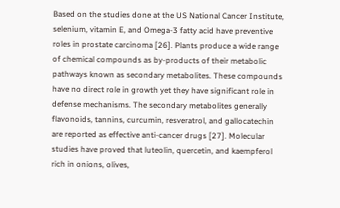Based on the studies done at the US National Cancer Institute, selenium, vitamin E, and Omega-3 fatty acid have preventive roles in prostate carcinoma [26]. Plants produce a wide range of chemical compounds as by-products of their metabolic pathways known as secondary metabolites. These compounds have no direct role in growth yet they have significant role in defense mechanisms. The secondary metabolites generally flavonoids, tannins, curcumin, resveratrol, and gallocatechin are reported as effective anti-cancer drugs [27]. Molecular studies have proved that luteolin, quercetin, and kaempferol rich in onions, olives,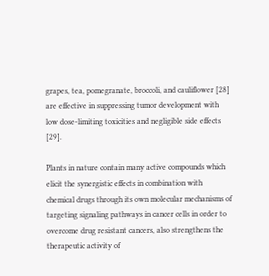grapes, tea, pomegranate, broccoli, and cauliflower [28] are effective in suppressing tumor development with low dose-limiting toxicities and negligible side effects [29].

Plants in nature contain many active compounds which elicit the synergistic effects in combination with chemical drugs through its own molecular mechanisms of targeting signaling pathways in cancer cells in order to overcome drug resistant cancers, also strengthens the therapeutic activity of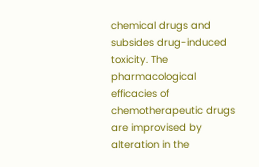chemical drugs and subsides drug-induced toxicity. The pharmacological efficacies of chemotherapeutic drugs are improvised by alteration in the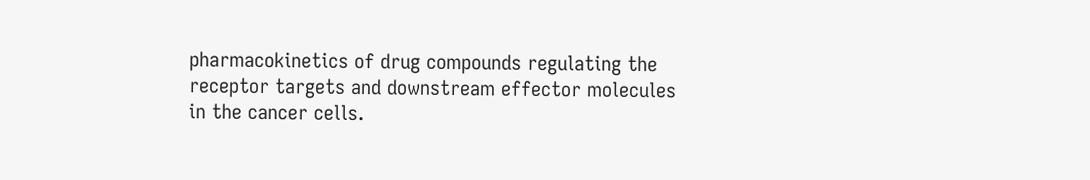pharmacokinetics of drug compounds regulating the receptor targets and downstream effector molecules in the cancer cells.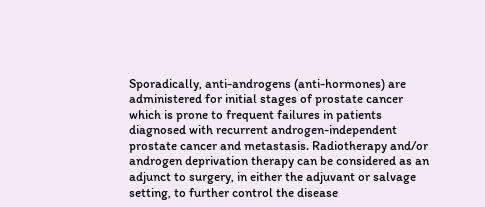Sporadically, anti-androgens (anti-hormones) are administered for initial stages of prostate cancer which is prone to frequent failures in patients diagnosed with recurrent androgen-independent prostate cancer and metastasis. Radiotherapy and/or androgen deprivation therapy can be considered as an adjunct to surgery, in either the adjuvant or salvage setting, to further control the disease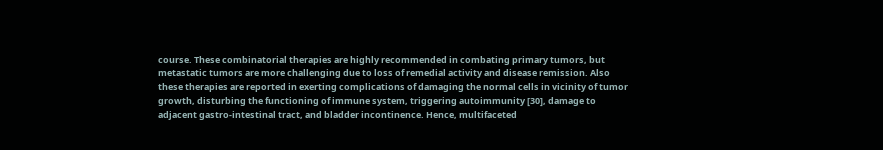course. These combinatorial therapies are highly recommended in combating primary tumors, but metastatic tumors are more challenging due to loss of remedial activity and disease remission. Also these therapies are reported in exerting complications of damaging the normal cells in vicinity of tumor growth, disturbing the functioning of immune system, triggering autoimmunity [30], damage to adjacent gastro-intestinal tract, and bladder incontinence. Hence, multifaceted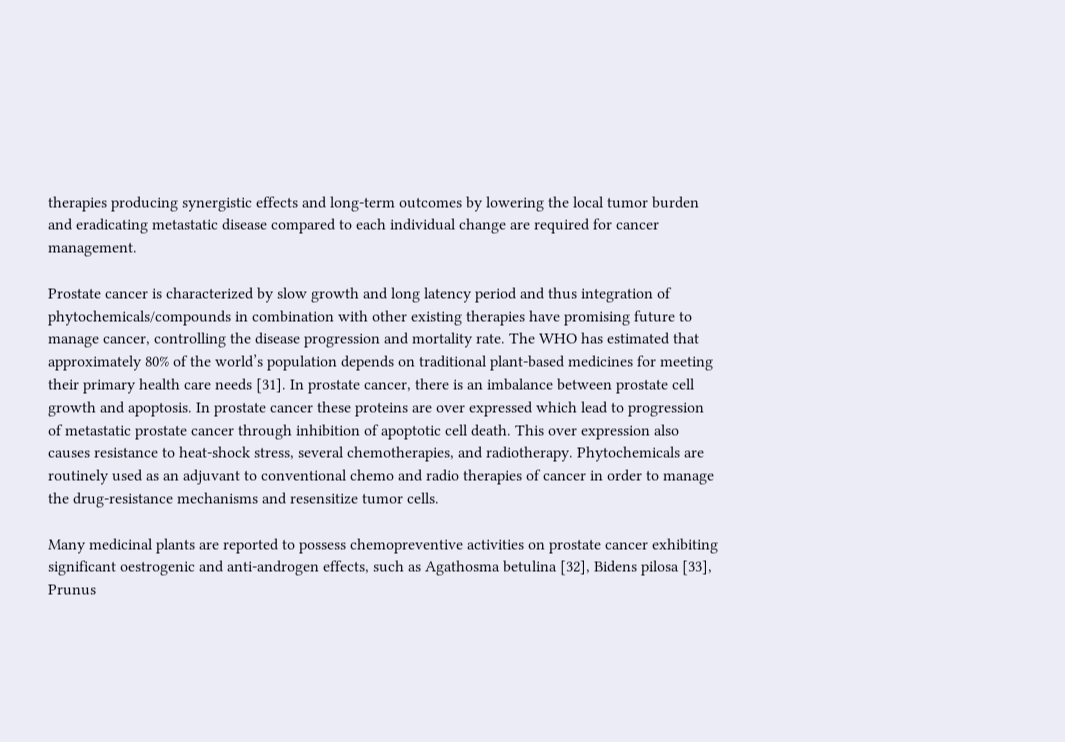therapies producing synergistic effects and long-term outcomes by lowering the local tumor burden and eradicating metastatic disease compared to each individual change are required for cancer management.

Prostate cancer is characterized by slow growth and long latency period and thus integration of phytochemicals/compounds in combination with other existing therapies have promising future to manage cancer, controlling the disease progression and mortality rate. The WHO has estimated that approximately 80% of the world’s population depends on traditional plant-based medicines for meeting their primary health care needs [31]. In prostate cancer, there is an imbalance between prostate cell growth and apoptosis. In prostate cancer these proteins are over expressed which lead to progression of metastatic prostate cancer through inhibition of apoptotic cell death. This over expression also causes resistance to heat-shock stress, several chemotherapies, and radiotherapy. Phytochemicals are routinely used as an adjuvant to conventional chemo and radio therapies of cancer in order to manage the drug-resistance mechanisms and resensitize tumor cells.

Many medicinal plants are reported to possess chemopreventive activities on prostate cancer exhibiting significant oestrogenic and anti-androgen effects, such as Agathosma betulina [32], Bidens pilosa [33], Prunus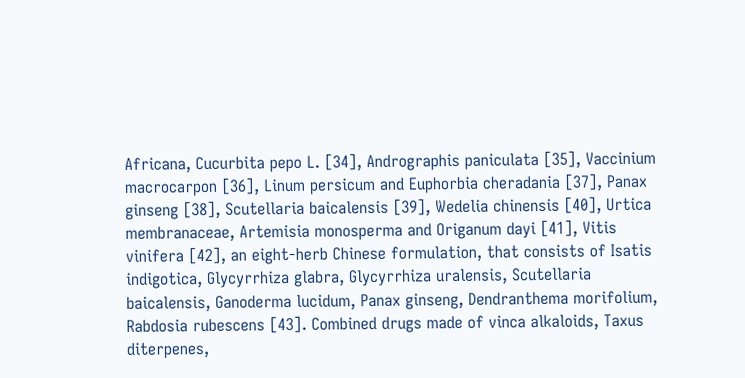Africana, Cucurbita pepo L. [34], Andrographis paniculata [35], Vaccinium macrocarpon [36], Linum persicum and Euphorbia cheradania [37], Panax ginseng [38], Scutellaria baicalensis [39], Wedelia chinensis [40], Urtica membranaceae, Artemisia monosperma and Origanum dayi [41], Vitis vinifera [42], an eight-herb Chinese formulation, that consists of Isatis indigotica, Glycyrrhiza glabra, Glycyrrhiza uralensis, Scutellaria baicalensis, Ganoderma lucidum, Panax ginseng, Dendranthema morifolium, Rabdosia rubescens [43]. Combined drugs made of vinca alkaloids, Taxus diterpenes,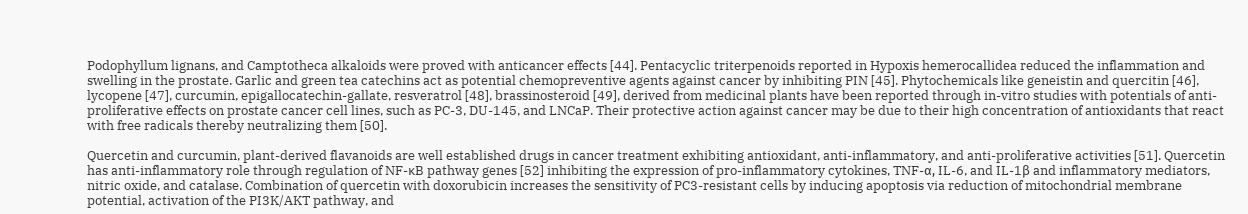Podophyllum lignans, and Camptotheca alkaloids were proved with anticancer effects [44]. Pentacyclic triterpenoids reported in Hypoxis hemerocallidea reduced the inflammation and swelling in the prostate. Garlic and green tea catechins act as potential chemopreventive agents against cancer by inhibiting PIN [45]. Phytochemicals like geneistin and quercitin [46], lycopene [47], curcumin, epigallocatechin-gallate, resveratrol [48], brassinosteroid [49], derived from medicinal plants have been reported through in-vitro studies with potentials of anti-proliferative effects on prostate cancer cell lines, such as PC-3, DU-145, and LNCaP. Their protective action against cancer may be due to their high concentration of antioxidants that react with free radicals thereby neutralizing them [50].

Quercetin and curcumin, plant-derived flavanoids are well established drugs in cancer treatment exhibiting antioxidant, anti-inflammatory, and anti-proliferative activities [51]. Quercetin has anti-inflammatory role through regulation of NF-κB pathway genes [52] inhibiting the expression of pro-inflammatory cytokines, TNF-α, IL-6, and IL-1β and inflammatory mediators, nitric oxide, and catalase. Combination of quercetin with doxorubicin increases the sensitivity of PC3-resistant cells by inducing apoptosis via reduction of mitochondrial membrane potential, activation of the PI3K/AKT pathway, and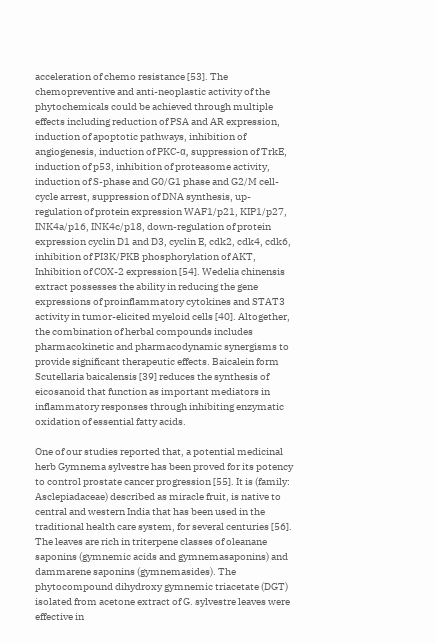acceleration of chemo resistance [53]. The chemopreventive and anti-neoplastic activity of the phytochemicals could be achieved through multiple effects including reduction of PSA and AR expression, induction of apoptotic pathways, inhibition of angiogenesis, induction of PKC-α, suppression of TrkE, induction of p53, inhibition of proteasome activity, induction of S-phase and G0/G1 phase and G2/M cell-cycle arrest, suppression of DNA synthesis, up-regulation of protein expression WAF1/p21, KIP1/p27, INK4a/p16, INK4c/p18, down-regulation of protein expression cyclin D1 and D3, cyclin E, cdk2, cdk4, cdk6, inhibition of PI3K/PKB phosphorylation of AKT, Inhibition of COX-2 expression [54]. Wedelia chinensis extract possesses the ability in reducing the gene expressions of proinflammatory cytokines and STAT3 activity in tumor-elicited myeloid cells [40]. Altogether, the combination of herbal compounds includes pharmacokinetic and pharmacodynamic synergisms to provide significant therapeutic effects. Baicalein form Scutellaria baicalensis [39] reduces the synthesis of eicosanoid that function as important mediators in inflammatory responses through inhibiting enzymatic oxidation of essential fatty acids.

One of our studies reported that, a potential medicinal herb Gymnema sylvestre has been proved for its potency to control prostate cancer progression [55]. It is (family: Asclepiadaceae) described as miracle fruit, is native to central and western India that has been used in the traditional health care system, for several centuries [56]. The leaves are rich in triterpene classes of oleanane saponins (gymnemic acids and gymnemasaponins) and dammarene saponins (gymnemasides). The phytocompound dihydroxy gymnemic triacetate (DGT) isolated from acetone extract of G. sylvestre leaves were effective in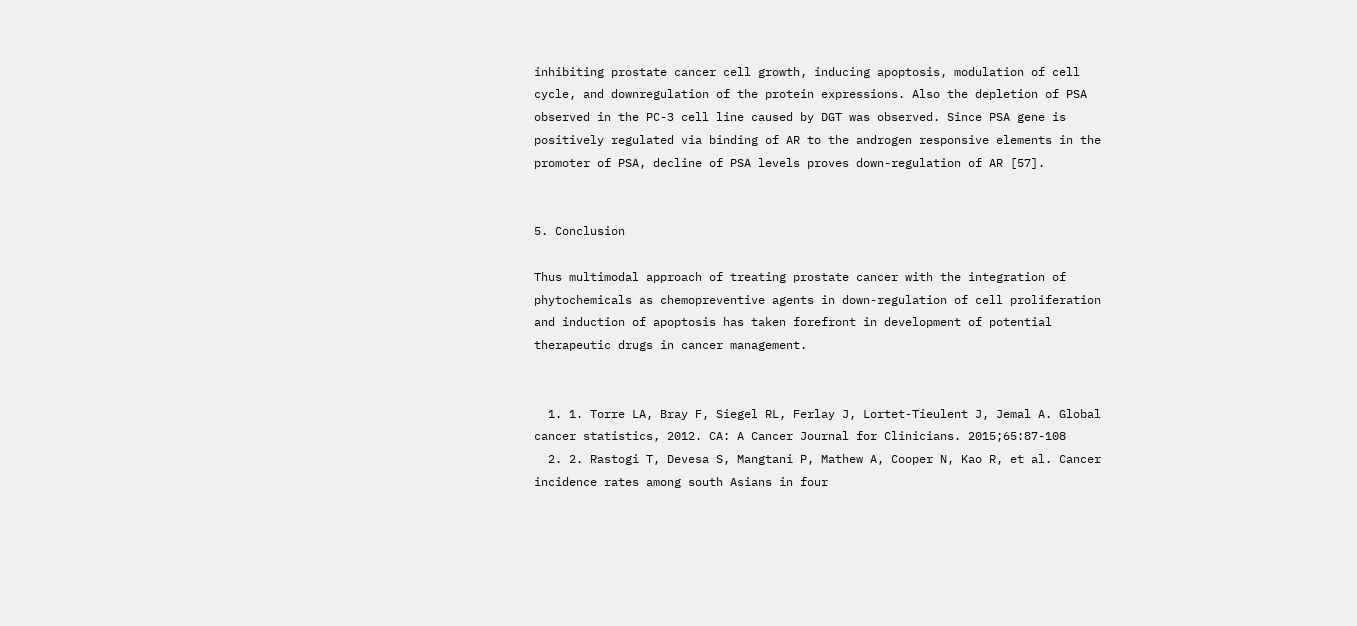inhibiting prostate cancer cell growth, inducing apoptosis, modulation of cell cycle, and downregulation of the protein expressions. Also the depletion of PSA observed in the PC-3 cell line caused by DGT was observed. Since PSA gene is positively regulated via binding of AR to the androgen responsive elements in the promoter of PSA, decline of PSA levels proves down-regulation of AR [57].


5. Conclusion

Thus multimodal approach of treating prostate cancer with the integration of phytochemicals as chemopreventive agents in down-regulation of cell proliferation and induction of apoptosis has taken forefront in development of potential therapeutic drugs in cancer management.


  1. 1. Torre LA, Bray F, Siegel RL, Ferlay J, Lortet-Tieulent J, Jemal A. Global cancer statistics, 2012. CA: A Cancer Journal for Clinicians. 2015;65:87-108
  2. 2. Rastogi T, Devesa S, Mangtani P, Mathew A, Cooper N, Kao R, et al. Cancer incidence rates among south Asians in four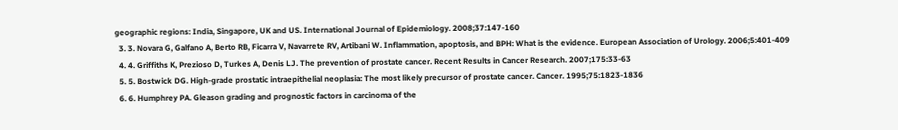geographic regions: India, Singapore, UK and US. International Journal of Epidemiology. 2008;37:147-160
  3. 3. Novara G, Galfano A, Berto RB, Ficarra V, Navarrete RV, Artibani W. Inflammation, apoptosis, and BPH: What is the evidence. European Association of Urology. 2006;5:401-409
  4. 4. Griffiths K, Prezioso D, Turkes A, Denis LJ. The prevention of prostate cancer. Recent Results in Cancer Research. 2007;175:33-63
  5. 5. Bostwick DG. High-grade prostatic intraepithelial neoplasia: The most likely precursor of prostate cancer. Cancer. 1995;75:1823-1836
  6. 6. Humphrey PA. Gleason grading and prognostic factors in carcinoma of the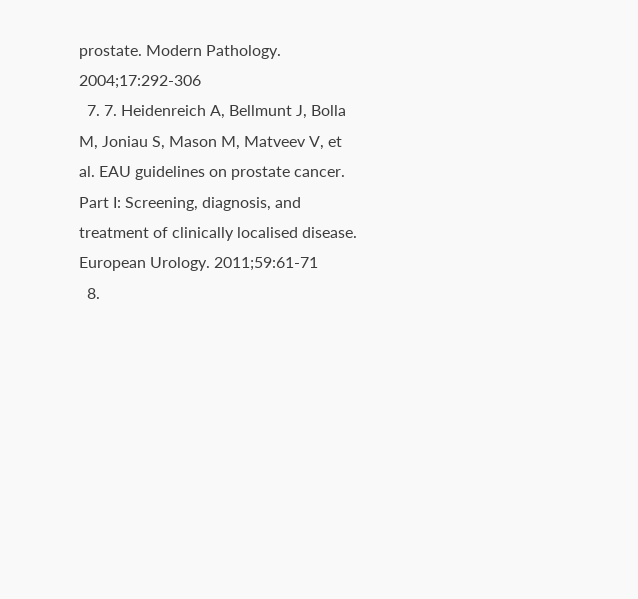prostate. Modern Pathology. 2004;17:292-306
  7. 7. Heidenreich A, Bellmunt J, Bolla M, Joniau S, Mason M, Matveev V, et al. EAU guidelines on prostate cancer. Part I: Screening, diagnosis, and treatment of clinically localised disease. European Urology. 2011;59:61-71
  8.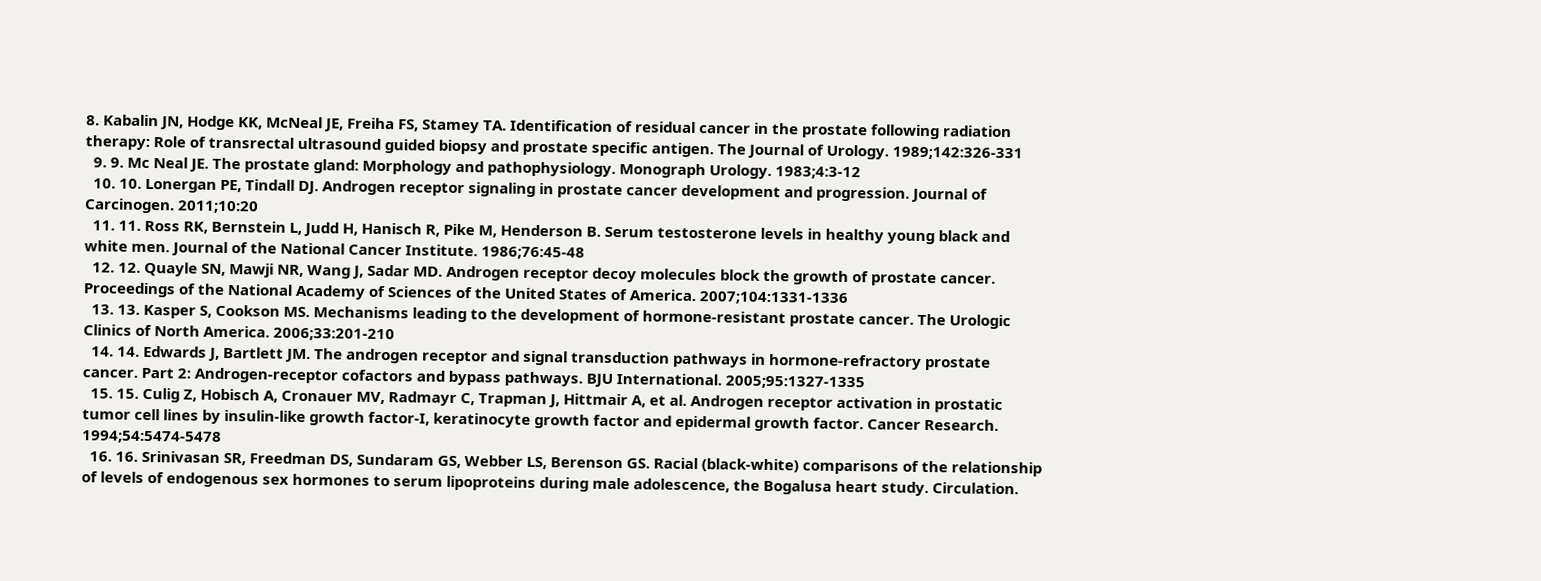8. Kabalin JN, Hodge KK, McNeal JE, Freiha FS, Stamey TA. Identification of residual cancer in the prostate following radiation therapy: Role of transrectal ultrasound guided biopsy and prostate specific antigen. The Journal of Urology. 1989;142:326-331
  9. 9. Mc Neal JE. The prostate gland: Morphology and pathophysiology. Monograph Urology. 1983;4:3-12
  10. 10. Lonergan PE, Tindall DJ. Androgen receptor signaling in prostate cancer development and progression. Journal of Carcinogen. 2011;10:20
  11. 11. Ross RK, Bernstein L, Judd H, Hanisch R, Pike M, Henderson B. Serum testosterone levels in healthy young black and white men. Journal of the National Cancer Institute. 1986;76:45-48
  12. 12. Quayle SN, Mawji NR, Wang J, Sadar MD. Androgen receptor decoy molecules block the growth of prostate cancer. Proceedings of the National Academy of Sciences of the United States of America. 2007;104:1331-1336
  13. 13. Kasper S, Cookson MS. Mechanisms leading to the development of hormone-resistant prostate cancer. The Urologic Clinics of North America. 2006;33:201-210
  14. 14. Edwards J, Bartlett JM. The androgen receptor and signal transduction pathways in hormone-refractory prostate cancer. Part 2: Androgen-receptor cofactors and bypass pathways. BJU International. 2005;95:1327-1335
  15. 15. Culig Z, Hobisch A, Cronauer MV, Radmayr C, Trapman J, Hittmair A, et al. Androgen receptor activation in prostatic tumor cell lines by insulin-like growth factor-I, keratinocyte growth factor and epidermal growth factor. Cancer Research. 1994;54:5474-5478
  16. 16. Srinivasan SR, Freedman DS, Sundaram GS, Webber LS, Berenson GS. Racial (black-white) comparisons of the relationship of levels of endogenous sex hormones to serum lipoproteins during male adolescence, the Bogalusa heart study. Circulation.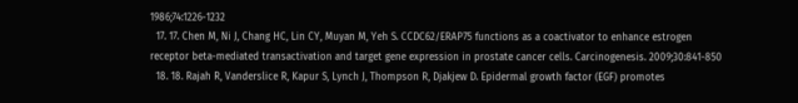1986;74:1226-1232
  17. 17. Chen M, Ni J, Chang HC, Lin CY, Muyan M, Yeh S. CCDC62/ERAP75 functions as a coactivator to enhance estrogen receptor beta-mediated transactivation and target gene expression in prostate cancer cells. Carcinogenesis. 2009;30:841-850
  18. 18. Rajah R, Vanderslice R, Kapur S, Lynch J, Thompson R, Djakjew D. Epidermal growth factor (EGF) promotes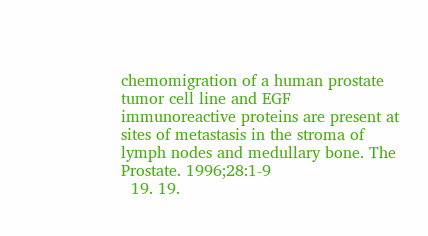chemomigration of a human prostate tumor cell line and EGF immunoreactive proteins are present at sites of metastasis in the stroma of lymph nodes and medullary bone. The Prostate. 1996;28:1-9
  19. 19.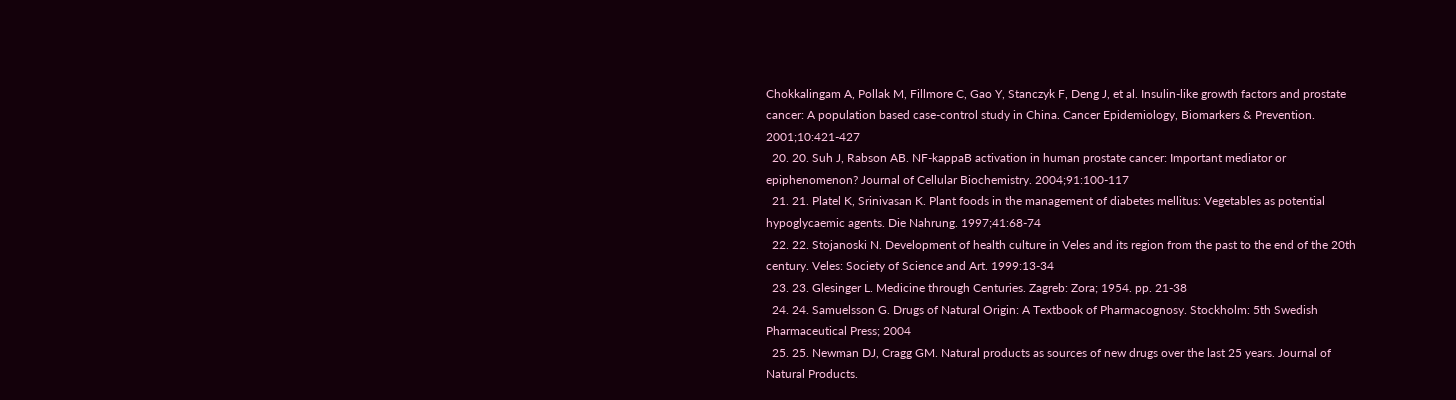Chokkalingam A, Pollak M, Fillmore C, Gao Y, Stanczyk F, Deng J, et al. Insulin-like growth factors and prostate cancer: A population based case-control study in China. Cancer Epidemiology, Biomarkers & Prevention. 2001;10:421-427
  20. 20. Suh J, Rabson AB. NF-kappaB activation in human prostate cancer: Important mediator or epiphenomenon? Journal of Cellular Biochemistry. 2004;91:100-117
  21. 21. Platel K, Srinivasan K. Plant foods in the management of diabetes mellitus: Vegetables as potential hypoglycaemic agents. Die Nahrung. 1997;41:68-74
  22. 22. Stojanoski N. Development of health culture in Veles and its region from the past to the end of the 20th century. Veles: Society of Science and Art. 1999:13-34
  23. 23. Glesinger L. Medicine through Centuries. Zagreb: Zora; 1954. pp. 21-38
  24. 24. Samuelsson G. Drugs of Natural Origin: A Textbook of Pharmacognosy. Stockholm: 5th Swedish Pharmaceutical Press; 2004
  25. 25. Newman DJ, Cragg GM. Natural products as sources of new drugs over the last 25 years. Journal of Natural Products.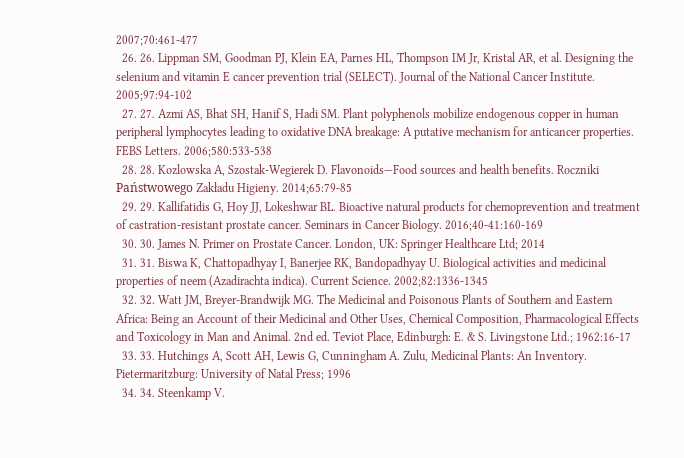2007;70:461-477
  26. 26. Lippman SM, Goodman PJ, Klein EA, Parnes HL, Thompson IM Jr, Kristal AR, et al. Designing the selenium and vitamin E cancer prevention trial (SELECT). Journal of the National Cancer Institute. 2005;97:94-102
  27. 27. Azmi AS, Bhat SH, Hanif S, Hadi SM. Plant polyphenols mobilize endogenous copper in human peripheral lymphocytes leading to oxidative DNA breakage: A putative mechanism for anticancer properties. FEBS Letters. 2006;580:533-538
  28. 28. Kozlowska A, Szostak-Wegierek D. Flavonoids—Food sources and health benefits. Roczniki Państwowego Zakładu Higieny. 2014;65:79-85
  29. 29. Kallifatidis G, Hoy JJ, Lokeshwar BL. Bioactive natural products for chemoprevention and treatment of castration-resistant prostate cancer. Seminars in Cancer Biology. 2016;40-41:160-169
  30. 30. James N. Primer on Prostate Cancer. London, UK: Springer Healthcare Ltd; 2014
  31. 31. Biswa K, Chattopadhyay I, Banerjee RK, Bandopadhyay U. Biological activities and medicinal properties of neem (Azadirachta indica). Current Science. 2002;82:1336-1345
  32. 32. Watt JM, Breyer-Brandwijk MG. The Medicinal and Poisonous Plants of Southern and Eastern Africa: Being an Account of their Medicinal and Other Uses, Chemical Composition, Pharmacological Effects and Toxicology in Man and Animal. 2nd ed. Teviot Place, Edinburgh: E. & S. Livingstone Ltd.; 1962:16-17
  33. 33. Hutchings A, Scott AH, Lewis G, Cunningham A. Zulu, Medicinal Plants: An Inventory. Pietermaritzburg: University of Natal Press; 1996
  34. 34. Steenkamp V.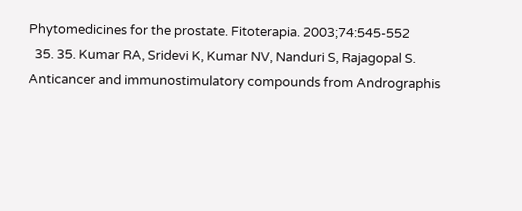Phytomedicines for the prostate. Fitoterapia. 2003;74:545-552
  35. 35. Kumar RA, Sridevi K, Kumar NV, Nanduri S, Rajagopal S. Anticancer and immunostimulatory compounds from Andrographis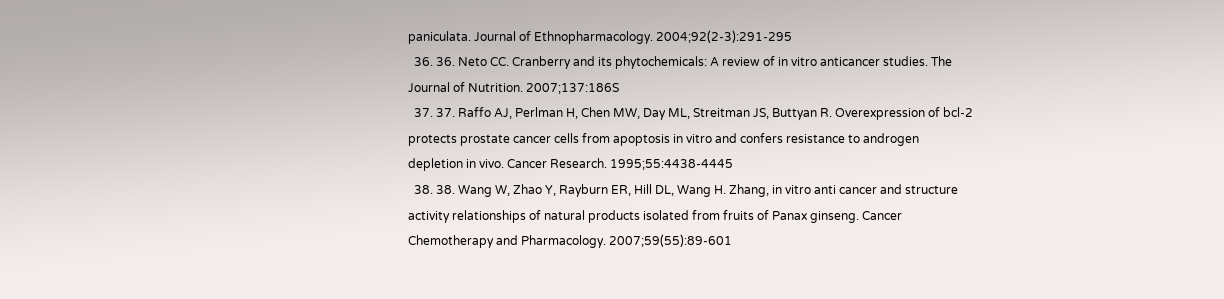paniculata. Journal of Ethnopharmacology. 2004;92(2-3):291-295
  36. 36. Neto CC. Cranberry and its phytochemicals: A review of in vitro anticancer studies. The Journal of Nutrition. 2007;137:186S
  37. 37. Raffo AJ, Perlman H, Chen MW, Day ML, Streitman JS, Buttyan R. Overexpression of bcl-2 protects prostate cancer cells from apoptosis in vitro and confers resistance to androgen depletion in vivo. Cancer Research. 1995;55:4438-4445
  38. 38. Wang W, Zhao Y, Rayburn ER, Hill DL, Wang H. Zhang, in vitro anti cancer and structure activity relationships of natural products isolated from fruits of Panax ginseng. Cancer Chemotherapy and Pharmacology. 2007;59(55):89-601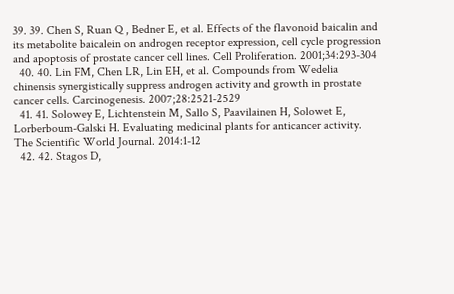39. 39. Chen S, Ruan Q , Bedner E, et al. Effects of the flavonoid baicalin and its metabolite baicalein on androgen receptor expression, cell cycle progression and apoptosis of prostate cancer cell lines. Cell Proliferation. 2001;34:293-304
  40. 40. Lin FM, Chen LR, Lin EH, et al. Compounds from Wedelia chinensis synergistically suppress androgen activity and growth in prostate cancer cells. Carcinogenesis. 2007;28:2521-2529
  41. 41. Solowey E, Lichtenstein M, Sallo S, Paavilainen H, Solowet E, Lorberboum-Galski H. Evaluating medicinal plants for anticancer activity. The Scientific World Journal. 2014:1-12
  42. 42. Stagos D,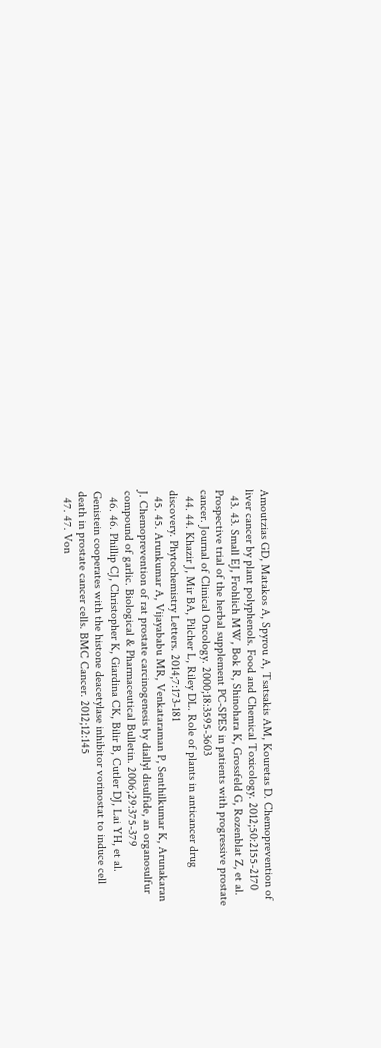Amoutzias GD, Matakos A, Spyrou A, Tsatsakis AM, Kouretas D. Chemoprevention of liver cancer by plant polyphenols. Food and Chemical Toxicology. 2012;50:2155-2170
  43. 43. Small EJ, Frohlich MW, Bok R, Shinohara K, Grossfeld G, Rozenblat Z, et al. Prospective trial of the herbal supplement PC-SPES in patients with progressive prostate cancer. Journal of Clinical Oncology. 2000;18:3595-3603
  44. 44. Khazir J, Mir BA, Pilcher L, Riley DL. Role of plants in anticancer drug discovery. Phytochemistry Letters. 2014;7:173-181
  45. 45. Arunkumar A, Vijayababu MR, Venkataraman P, Senthilkumar K, Arunakaran J. Chemoprevention of rat prostate carcinogenesis by diallyl disulfide, an organosulfur compound of garlic. Biological & Pharmaceutical Bulletin. 2006;29:375-379
  46. 46. Phillip CJ, Christopher K, Giardina CK, Bilir B, Cutler DJ, Lai YH, et al. Genistein cooperates with the histone deacetylase inhibitor vorinostat to induce cell death in prostate cancer cells. BMC Cancer. 2012;12:145
  47. 47. Von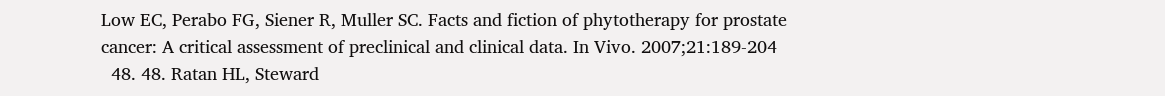Low EC, Perabo FG, Siener R, Muller SC. Facts and fiction of phytotherapy for prostate cancer: A critical assessment of preclinical and clinical data. In Vivo. 2007;21:189-204
  48. 48. Ratan HL, Steward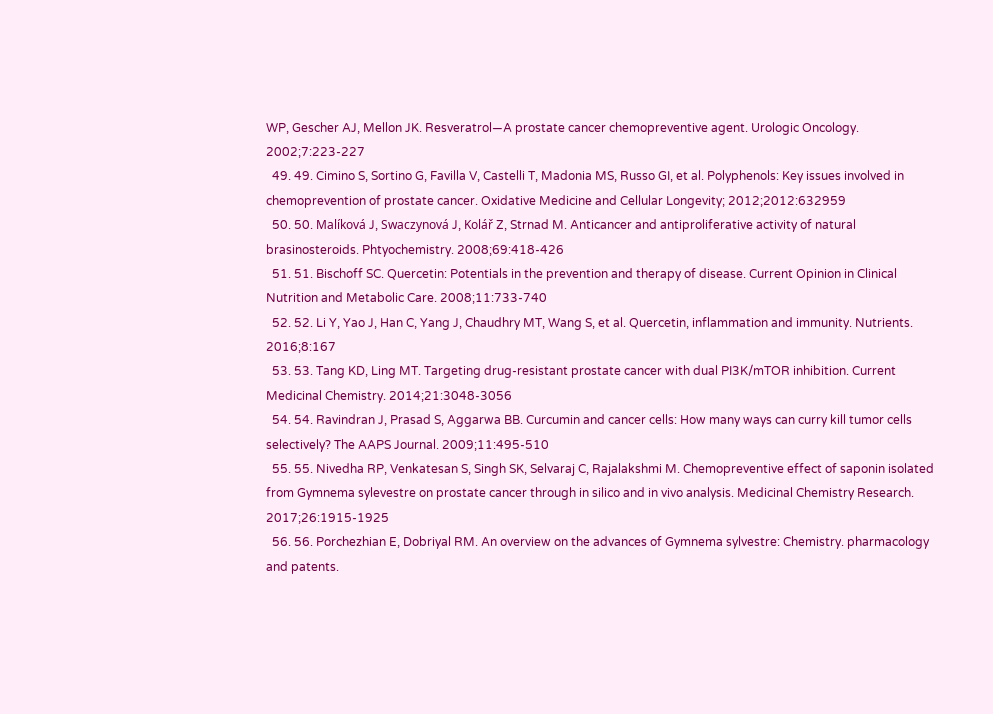WP, Gescher AJ, Mellon JK. Resveratrol—A prostate cancer chemopreventive agent. Urologic Oncology. 2002;7:223-227
  49. 49. Cimino S, Sortino G, Favilla V, Castelli T, Madonia MS, Russo GI, et al. Polyphenols: Key issues involved in chemoprevention of prostate cancer. Oxidative Medicine and Cellular Longevity; 2012;2012:632959
  50. 50. Malíková J, Swaczynová J, Kolář Z, Strnad M. Anticancer and antiproliferative activity of natural brasinosteroids. Phtyochemistry. 2008;69:418-426
  51. 51. Bischoff SC. Quercetin: Potentials in the prevention and therapy of disease. Current Opinion in Clinical Nutrition and Metabolic Care. 2008;11:733-740
  52. 52. Li Y, Yao J, Han C, Yang J, Chaudhry MT, Wang S, et al. Quercetin, inflammation and immunity. Nutrients. 2016;8:167
  53. 53. Tang KD, Ling MT. Targeting drug-resistant prostate cancer with dual PI3K/mTOR inhibition. Current Medicinal Chemistry. 2014;21:3048-3056
  54. 54. Ravindran J, Prasad S, Aggarwa BB. Curcumin and cancer cells: How many ways can curry kill tumor cells selectively? The AAPS Journal. 2009;11:495-510
  55. 55. Nivedha RP, Venkatesan S, Singh SK, Selvaraj C, Rajalakshmi M. Chemopreventive effect of saponin isolated from Gymnema sylevestre on prostate cancer through in silico and in vivo analysis. Medicinal Chemistry Research. 2017;26:1915-1925
  56. 56. Porchezhian E, Dobriyal RM. An overview on the advances of Gymnema sylvestre: Chemistry. pharmacology and patents.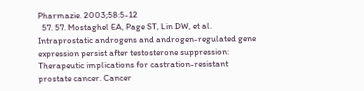Pharmazie. 2003;58:5-12
  57. 57. Mostaghel EA, Page ST, Lin DW, et al. Intraprostatic androgens and androgen-regulated gene expression persist after testosterone suppression: Therapeutic implications for castration-resistant prostate cancer. Cancer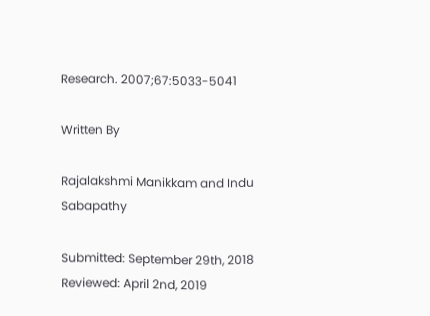Research. 2007;67:5033-5041

Written By

Rajalakshmi Manikkam and Indu Sabapathy

Submitted: September 29th, 2018 Reviewed: April 2nd, 2019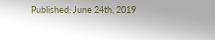Published: June 24th, 2019